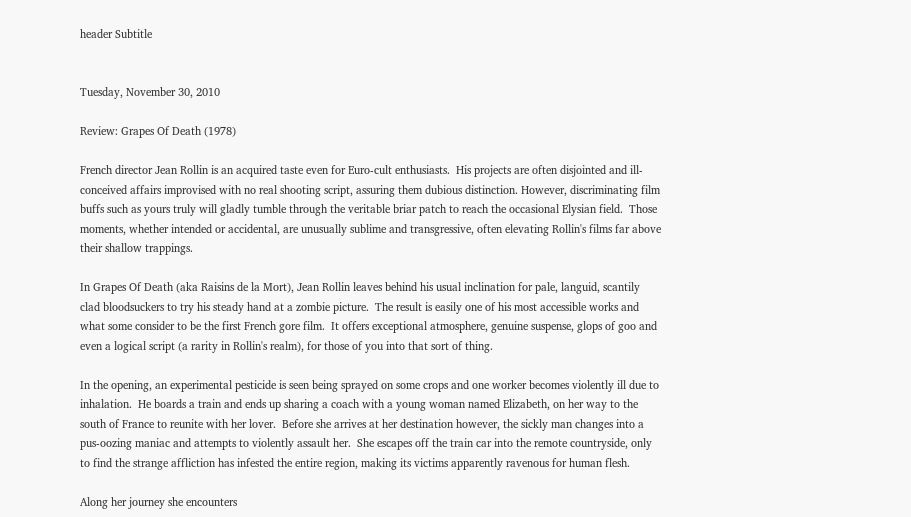header Subtitle


Tuesday, November 30, 2010

Review: Grapes Of Death (1978)

French director Jean Rollin is an acquired taste even for Euro-cult enthusiasts.  His projects are often disjointed and ill-conceived affairs improvised with no real shooting script, assuring them dubious distinction. However, discriminating film buffs such as yours truly will gladly tumble through the veritable briar patch to reach the occasional Elysian field.  Those moments, whether intended or accidental, are unusually sublime and transgressive, often elevating Rollin's films far above their shallow trappings.

In Grapes Of Death (aka Raisins de la Mort), Jean Rollin leaves behind his usual inclination for pale, languid, scantily clad bloodsuckers to try his steady hand at a zombie picture.  The result is easily one of his most accessible works and what some consider to be the first French gore film.  It offers exceptional atmosphere, genuine suspense, glops of goo and even a logical script (a rarity in Rollin's realm), for those of you into that sort of thing.

In the opening, an experimental pesticide is seen being sprayed on some crops and one worker becomes violently ill due to inhalation.  He boards a train and ends up sharing a coach with a young woman named Elizabeth, on her way to the south of France to reunite with her lover.  Before she arrives at her destination however, the sickly man changes into a pus-oozing maniac and attempts to violently assault her.  She escapes off the train car into the remote countryside, only to find the strange affliction has infested the entire region, making its victims apparently ravenous for human flesh.

Along her journey she encounters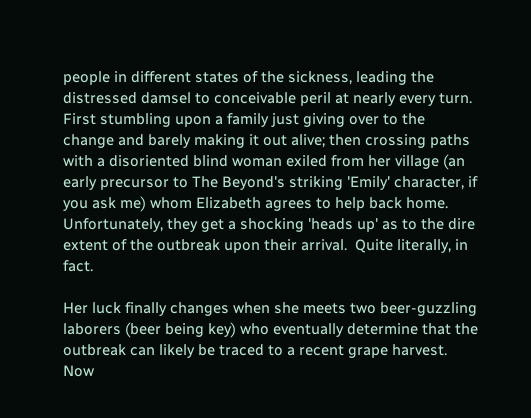people in different states of the sickness, leading the distressed damsel to conceivable peril at nearly every turn.  First stumbling upon a family just giving over to the change and barely making it out alive; then crossing paths with a disoriented blind woman exiled from her village (an early precursor to The Beyond's striking 'Emily' character, if you ask me) whom Elizabeth agrees to help back home.  Unfortunately, they get a shocking 'heads up' as to the dire extent of the outbreak upon their arrival.  Quite literally, in fact.

Her luck finally changes when she meets two beer-guzzling laborers (beer being key) who eventually determine that the outbreak can likely be traced to a recent grape harvest.  Now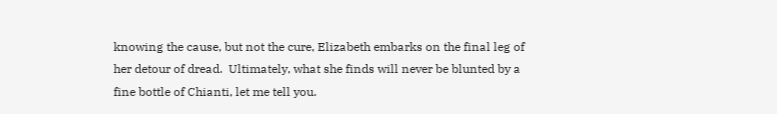knowing the cause, but not the cure, Elizabeth embarks on the final leg of her detour of dread.  Ultimately, what she finds will never be blunted by a fine bottle of Chianti, let me tell you.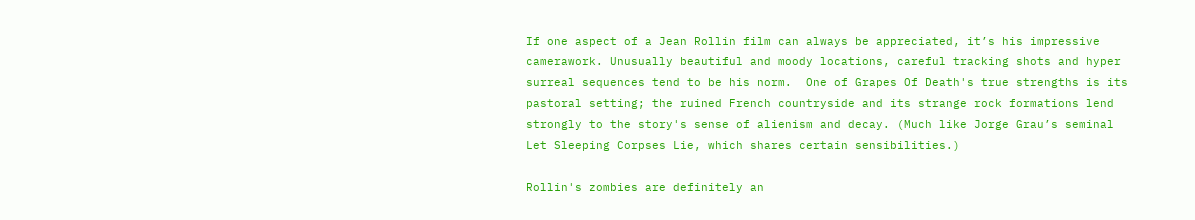If one aspect of a Jean Rollin film can always be appreciated, it’s his impressive camerawork. Unusually beautiful and moody locations, careful tracking shots and hyper surreal sequences tend to be his norm.  One of Grapes Of Death's true strengths is its pastoral setting; the ruined French countryside and its strange rock formations lend strongly to the story's sense of alienism and decay. (Much like Jorge Grau’s seminal Let Sleeping Corpses Lie, which shares certain sensibilities.)

Rollin's zombies are definitely an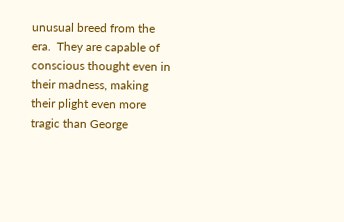unusual breed from the era.  They are capable of conscious thought even in their madness, making their plight even more tragic than George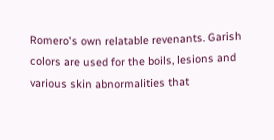Romero's own relatable revenants. Garish colors are used for the boils, lesions and various skin abnormalities that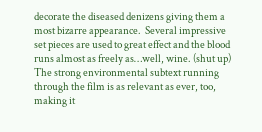decorate the diseased denizens giving them a most bizarre appearance.  Several impressive set pieces are used to great effect and the blood runs almost as freely as…well, wine. (shut up)  The strong environmental subtext running through the film is as relevant as ever, too, making it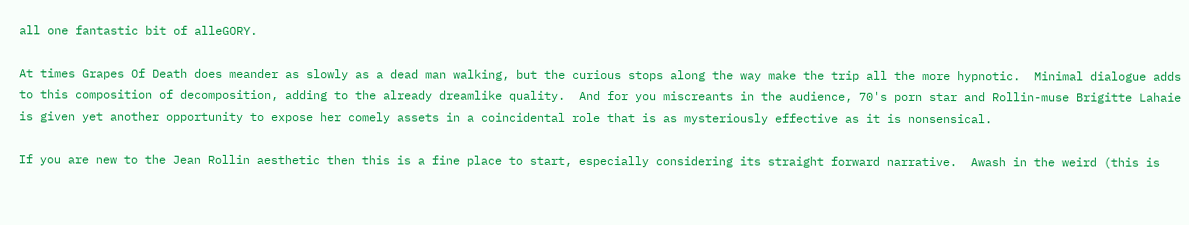all one fantastic bit of alleGORY.

At times Grapes Of Death does meander as slowly as a dead man walking, but the curious stops along the way make the trip all the more hypnotic.  Minimal dialogue adds to this composition of decomposition, adding to the already dreamlike quality.  And for you miscreants in the audience, 70's porn star and Rollin-muse Brigitte Lahaie is given yet another opportunity to expose her comely assets in a coincidental role that is as mysteriously effective as it is nonsensical.

If you are new to the Jean Rollin aesthetic then this is a fine place to start, especially considering its straight forward narrative.  Awash in the weird (this is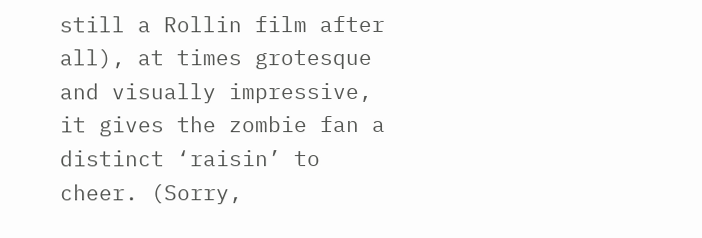still a Rollin film after all), at times grotesque and visually impressive, it gives the zombie fan a distinct ‘raisin’ to cheer. (Sorry,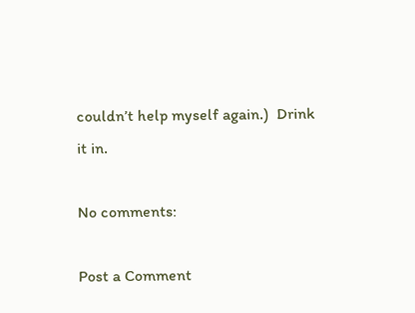couldn’t help myself again.)  Drink it in.

No comments:

Post a Comment